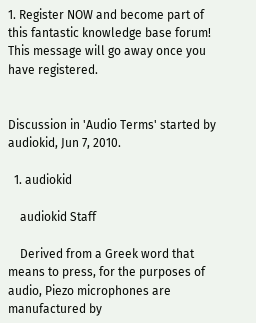1. Register NOW and become part of this fantastic knowledge base forum! This message will go away once you have registered.


Discussion in 'Audio Terms' started by audiokid, Jun 7, 2010.

  1. audiokid

    audiokid Staff

    Derived from a Greek word that means to press, for the purposes of audio, Piezo microphones are manufactured by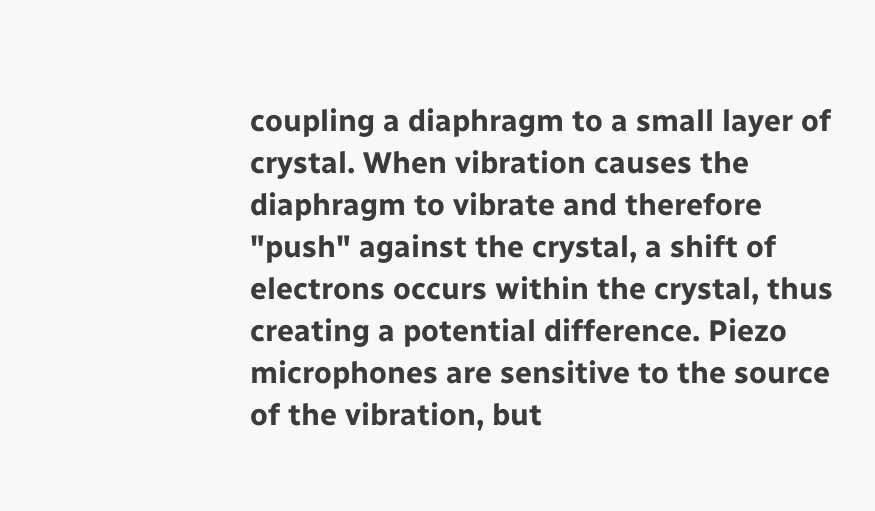coupling a diaphragm to a small layer of crystal. When vibration causes the diaphragm to vibrate and therefore "push" against the crystal, a shift of electrons occurs within the crystal, thus creating a potential difference. Piezo microphones are sensitive to the source of the vibration, but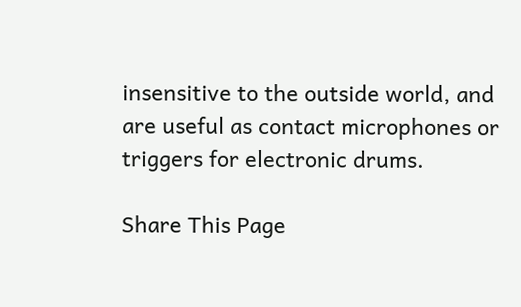insensitive to the outside world, and are useful as contact microphones or triggers for electronic drums.

Share This Page